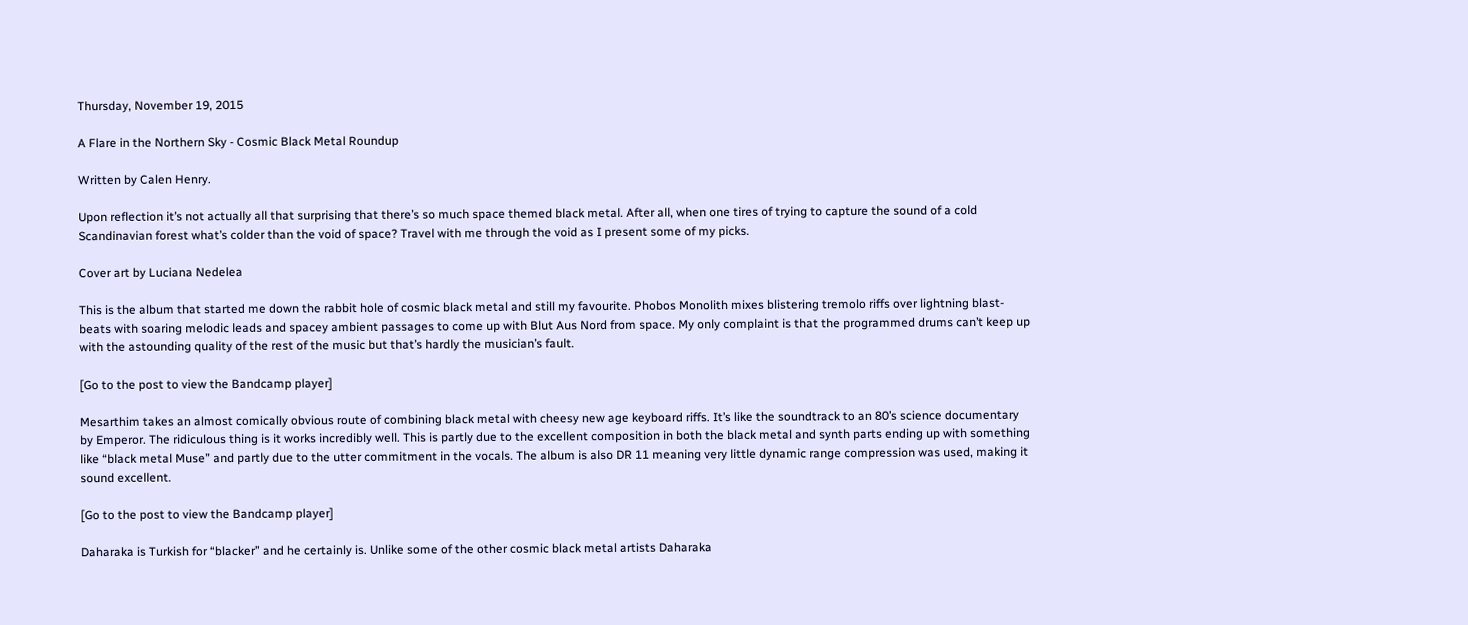Thursday, November 19, 2015

A Flare in the Northern Sky - Cosmic Black Metal Roundup

Written by Calen Henry.

Upon reflection it’s not actually all that surprising that there’s so much space themed black metal. After all, when one tires of trying to capture the sound of a cold Scandinavian forest what’s colder than the void of space? Travel with me through the void as I present some of my picks.

Cover art by Luciana Nedelea

This is the album that started me down the rabbit hole of cosmic black metal and still my favourite. Phobos Monolith mixes blistering tremolo riffs over lightning blast-beats with soaring melodic leads and spacey ambient passages to come up with Blut Aus Nord from space. My only complaint is that the programmed drums can’t keep up with the astounding quality of the rest of the music but that’s hardly the musician’s fault.

[Go to the post to view the Bandcamp player]

Mesarthim takes an almost comically obvious route of combining black metal with cheesy new age keyboard riffs. It’s like the soundtrack to an 80’s science documentary by Emperor. The ridiculous thing is it works incredibly well. This is partly due to the excellent composition in both the black metal and synth parts ending up with something like “black metal Muse” and partly due to the utter commitment in the vocals. The album is also DR 11 meaning very little dynamic range compression was used, making it sound excellent.

[Go to the post to view the Bandcamp player]

Daharaka is Turkish for “blacker” and he certainly is. Unlike some of the other cosmic black metal artists Daharaka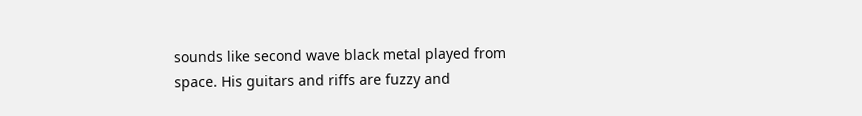sounds like second wave black metal played from space. His guitars and riffs are fuzzy and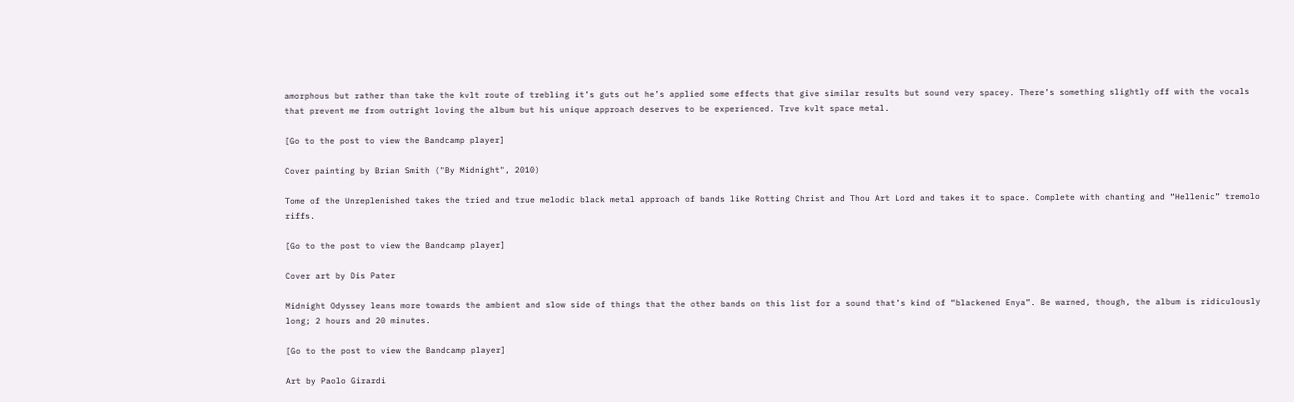amorphous but rather than take the kvlt route of trebling it’s guts out he’s applied some effects that give similar results but sound very spacey. There’s something slightly off with the vocals that prevent me from outright loving the album but his unique approach deserves to be experienced. Trve kvlt space metal.

[Go to the post to view the Bandcamp player]

Cover painting by Brian Smith ("By Midnight", 2010)

Tome of the Unreplenished takes the tried and true melodic black metal approach of bands like Rotting Christ and Thou Art Lord and takes it to space. Complete with chanting and “Hellenic” tremolo riffs.

[Go to the post to view the Bandcamp player]

Cover art by Dis Pater

Midnight Odyssey leans more towards the ambient and slow side of things that the other bands on this list for a sound that’s kind of “blackened Enya”. Be warned, though, the album is ridiculously long; 2 hours and 20 minutes.

[Go to the post to view the Bandcamp player]

Art by Paolo Girardi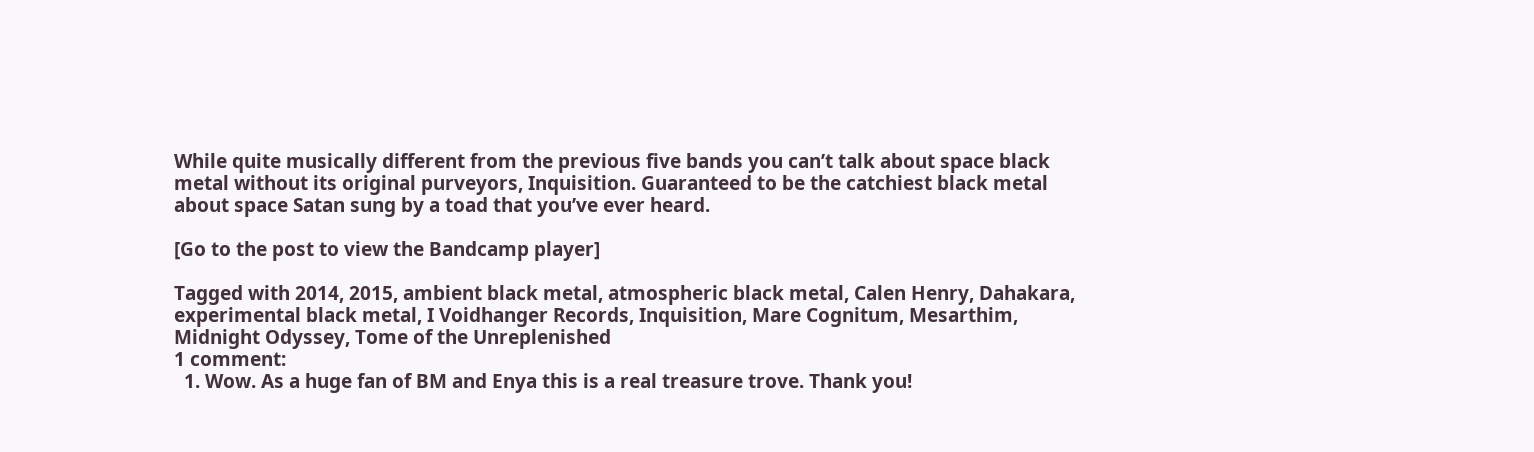While quite musically different from the previous five bands you can’t talk about space black metal without its original purveyors, Inquisition. Guaranteed to be the catchiest black metal about space Satan sung by a toad that you’ve ever heard.

[Go to the post to view the Bandcamp player]

Tagged with 2014, 2015, ambient black metal, atmospheric black metal, Calen Henry, Dahakara, experimental black metal, I Voidhanger Records, Inquisition, Mare Cognitum, Mesarthim, Midnight Odyssey, Tome of the Unreplenished
1 comment:
  1. Wow. As a huge fan of BM and Enya this is a real treasure trove. Thank you!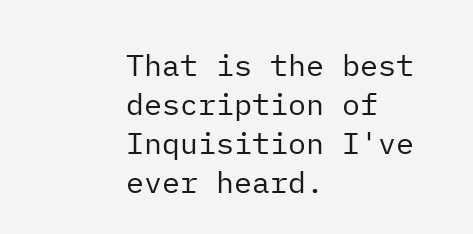That is the best description of Inquisition I've ever heard.